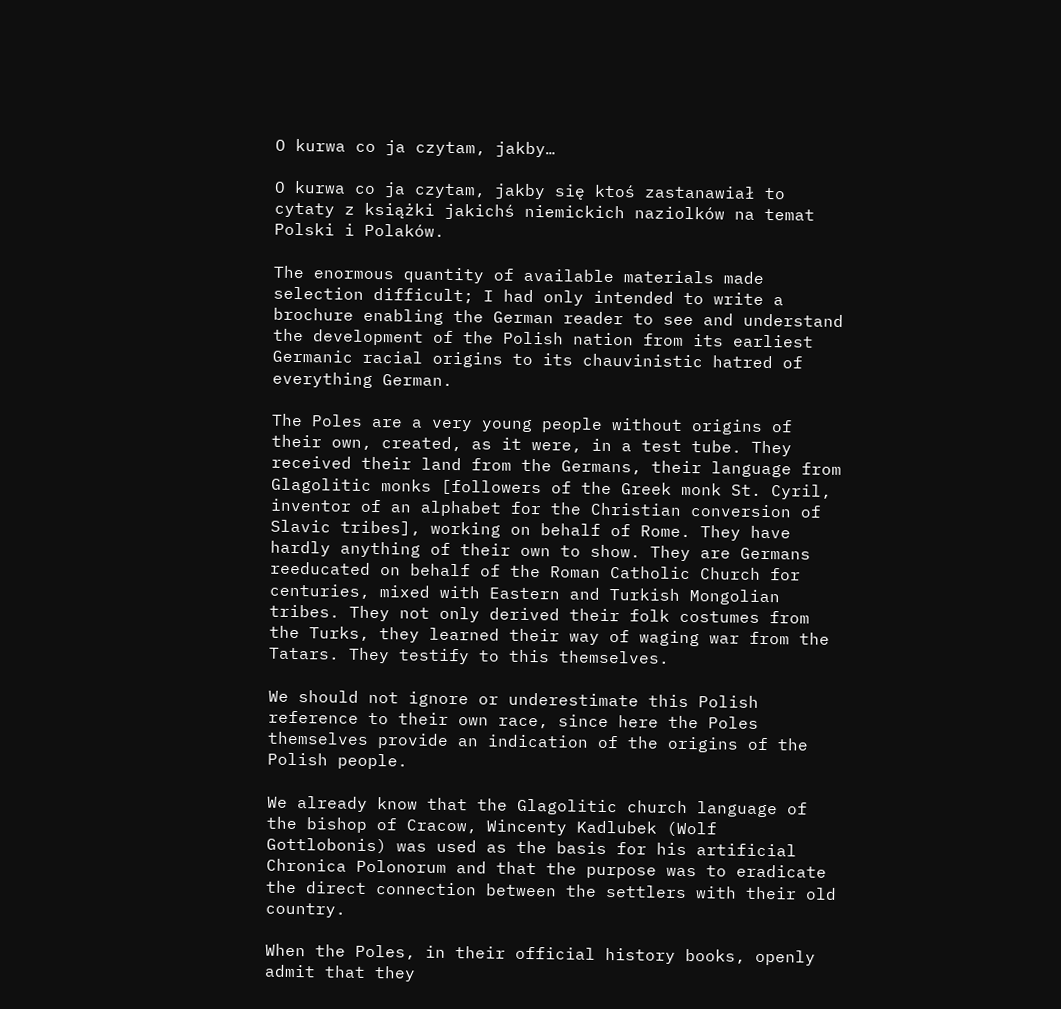O kurwa co ja czytam, jakby…

O kurwa co ja czytam, jakby się ktoś zastanawiał to cytaty z książki jakichś niemickich naziolków na temat Polski i Polaków.

The enormous quantity of available materials made selection difficult; I had only intended to write a brochure enabling the German reader to see and understand the development of the Polish nation from its earliest Germanic racial origins to its chauvinistic hatred of everything German.

The Poles are a very young people without origins of their own, created, as it were, in a test tube. They received their land from the Germans, their language from Glagolitic monks [followers of the Greek monk St. Cyril, inventor of an alphabet for the Christian conversion of Slavic tribes], working on behalf of Rome. They have hardly anything of their own to show. They are Germans reeducated on behalf of the Roman Catholic Church for centuries, mixed with Eastern and Turkish Mongolian tribes. They not only derived their folk costumes from the Turks, they learned their way of waging war from the Tatars. They testify to this themselves.

We should not ignore or underestimate this Polish reference to their own race, since here the Poles themselves provide an indication of the origins of the Polish people.

We already know that the Glagolitic church language of the bishop of Cracow, Wincenty Kadlubek (Wolf Gottlobonis) was used as the basis for his artificial Chronica Polonorum and that the purpose was to eradicate the direct connection between the settlers with their old country.

When the Poles, in their official history books, openly admit that they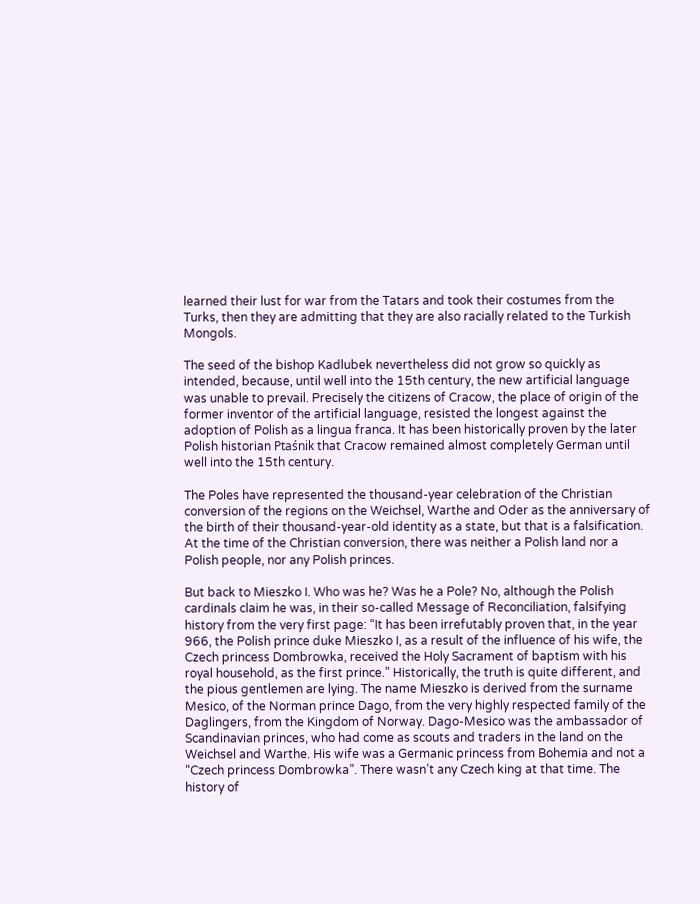learned their lust for war from the Tatars and took their costumes from the Turks, then they are admitting that they are also racially related to the Turkish Mongols.

The seed of the bishop Kadlubek nevertheless did not grow so quickly as intended, because, until well into the 15th century, the new artificial language was unable to prevail. Precisely the citizens of Cracow, the place of origin of the former inventor of the artificial language, resisted the longest against the adoption of Polish as a lingua franca. It has been historically proven by the later Polish historian Ptaśnik that Cracow remained almost completely German until well into the 15th century.

The Poles have represented the thousand-year celebration of the Christian conversion of the regions on the Weichsel, Warthe and Oder as the anniversary of the birth of their thousand-year-old identity as a state, but that is a falsification. At the time of the Christian conversion, there was neither a Polish land nor a Polish people, nor any Polish princes.

But back to Mieszko I. Who was he? Was he a Pole? No, although the Polish cardinals claim he was, in their so-called Message of Reconciliation, falsifying history from the very first page: “It has been irrefutably proven that, in the year 966, the Polish prince duke Mieszko I, as a result of the influence of his wife, the Czech princess Dombrowka, received the Holy Sacrament of baptism with his royal household, as the first prince.” Historically, the truth is quite different, and the pious gentlemen are lying. The name Mieszko is derived from the surname Mesico, of the Norman prince Dago, from the very highly respected family of the Daglingers, from the Kingdom of Norway. Dago-Mesico was the ambassador of Scandinavian princes, who had come as scouts and traders in the land on the Weichsel and Warthe. His wife was a Germanic princess from Bohemia and not a “Czech princess Dombrowka”. There wasn’t any Czech king at that time. The history of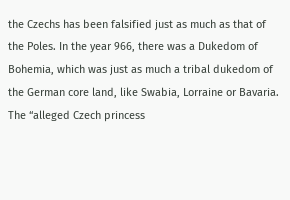the Czechs has been falsified just as much as that of the Poles. In the year 966, there was a Dukedom of Bohemia, which was just as much a tribal dukedom of the German core land, like Swabia, Lorraine or Bavaria. The “alleged Czech princess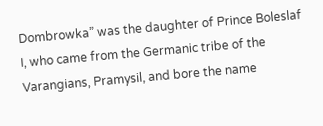Dombrowka” was the daughter of Prince Boleslaf I, who came from the Germanic tribe of the Varangians, Pramysil, and bore the name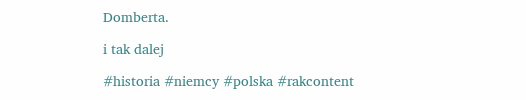Domberta.

i tak dalej

#historia #niemcy #polska #rakcontent